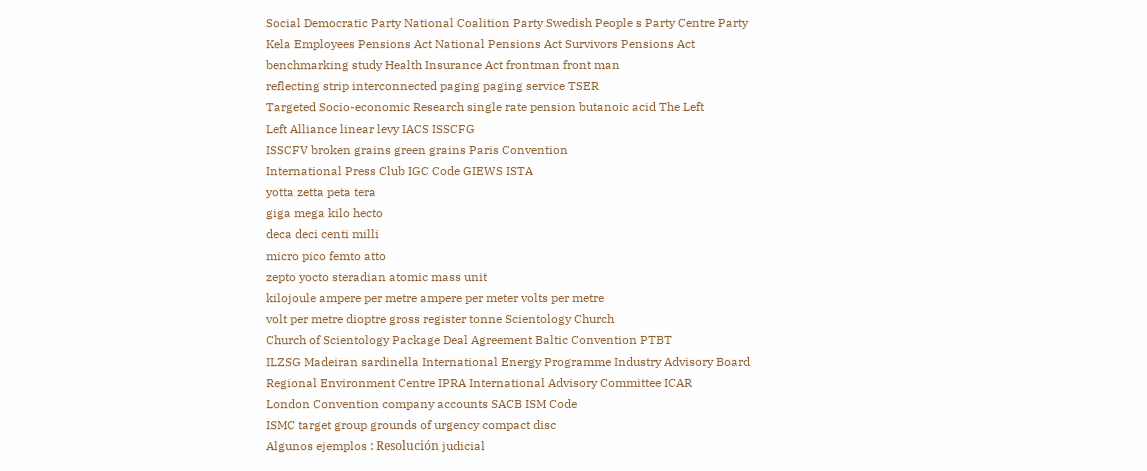Social Democratic Party National Coalition Party Swedish People s Party Centre Party
Kela Employees Pensions Act National Pensions Act Survivors Pensions Act
benchmarking study Health Insurance Act frontman front man
reflecting strip interconnected paging paging service TSER
Targeted Socio-economic Research single rate pension butanoic acid The Left
Left Alliance linear levy IACS ISSCFG
ISSCFV broken grains green grains Paris Convention
International Press Club IGC Code GIEWS ISTA
yotta zetta peta tera
giga mega kilo hecto
deca deci centi milli
micro pico femto atto
zepto yocto steradian atomic mass unit
kilojoule ampere per metre ampere per meter volts per metre
volt per metre dioptre gross register tonne Scientology Church
Church of Scientology Package Deal Agreement Baltic Convention PTBT
ILZSG Madeiran sardinella International Energy Programme Industry Advisory Board
Regional Environment Centre IPRA International Advisory Committee ICAR
London Convention company accounts SACB ISM Code
ISMC target group grounds of urgency compact disc
Algunos ejemplos : Resolución judicial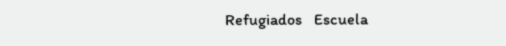Refugiados   Escuela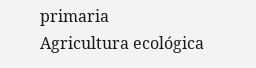primaria   Agricultura ecológica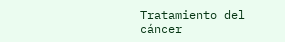Tratamiento del cáncer